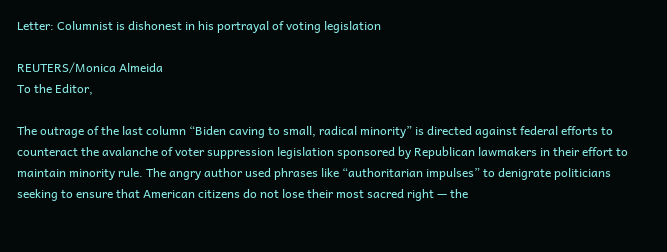Letter: Columnist is dishonest in his portrayal of voting legislation

REUTERS/Monica Almeida
To the Editor,

The outrage of the last column “Biden caving to small, radical minority” is directed against federal efforts to counteract the avalanche of voter suppression legislation sponsored by Republican lawmakers in their effort to maintain minority rule. The angry author used phrases like “authoritarian impulses” to denigrate politicians seeking to ensure that American citizens do not lose their most sacred right — the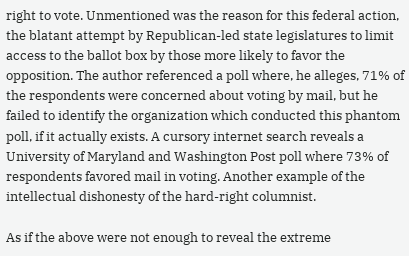right to vote. Unmentioned was the reason for this federal action, the blatant attempt by Republican-led state legislatures to limit access to the ballot box by those more likely to favor the opposition. The author referenced a poll where, he alleges, 71% of the respondents were concerned about voting by mail, but he failed to identify the organization which conducted this phantom poll, if it actually exists. A cursory internet search reveals a University of Maryland and Washington Post poll where 73% of respondents favored mail in voting. Another example of the intellectual dishonesty of the hard-right columnist.

As if the above were not enough to reveal the extreme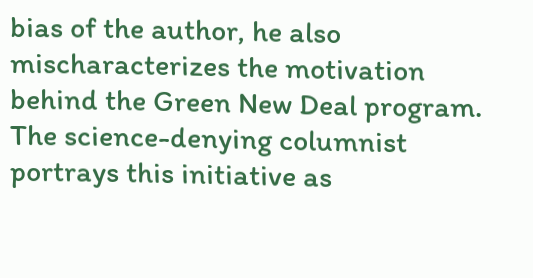bias of the author, he also mischaracterizes the motivation behind the Green New Deal program. The science-denying columnist portrays this initiative as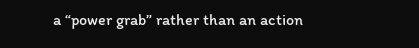a “power grab” rather than an action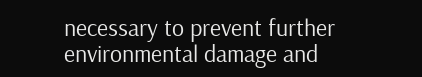necessary to prevent further environmental damage and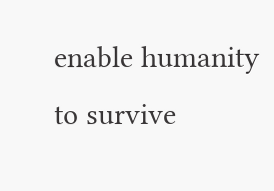enable humanity to survive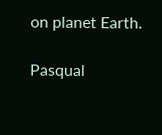on planet Earth.

Pasqual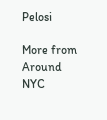Pelosi

More from Around NYC